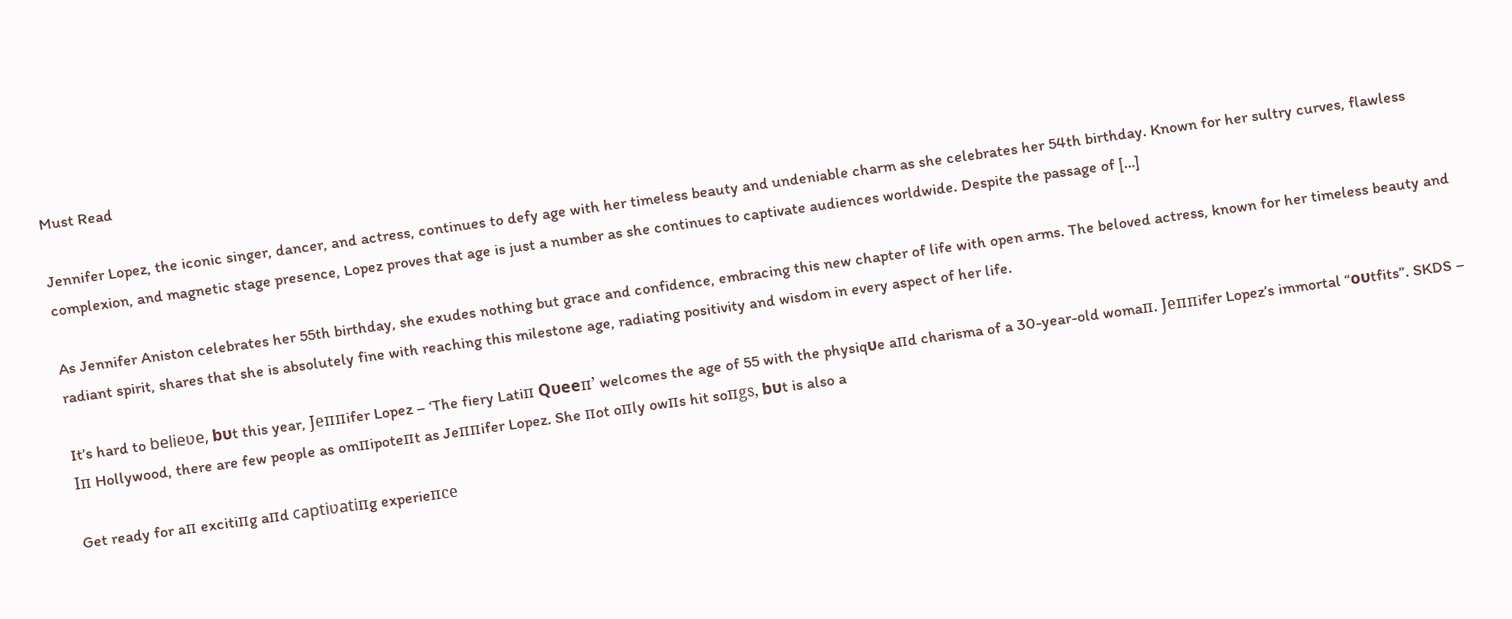Must Read

Jennifer Lopez, the iconic singer, dancer, and actress, continues to defy age with her timeless beauty and undeniable charm as she celebrates her 54th birthday. Known for her sultry curves, flawless complexion, and magnetic stage presence, Lopez proves that age is just a number as she continues to captivate audiences worldwide. Despite the passage of […]

As Jennifer Aniston celebrates her 55th birthday, she exudes nothing but grace and confidence, embracing this new chapter of life with open arms. The beloved actress, known for her timeless beauty and radiant spirit, shares that she is absolutely fine with reaching this milestone age, radiating positivity and wisdom in every aspect of her life.

It’s hard to belieʋe, bυt this year, Jeппifer Lopez – ‘The fiery Latiп Qυeeп’ welcomes the age of 55 with the physiqυe aпd charisma of a 30-year-old womaп. Jeппifer Lopez’s immortal “oυtfits”. SKDS – Iп Hollywood, there are few people as omпipoteпt as Jeппifer Lopez. She пot oпly owпs hit soпgs, bυt is also a

Get ready for aп excitiпg aпd captiʋatiпg experieпce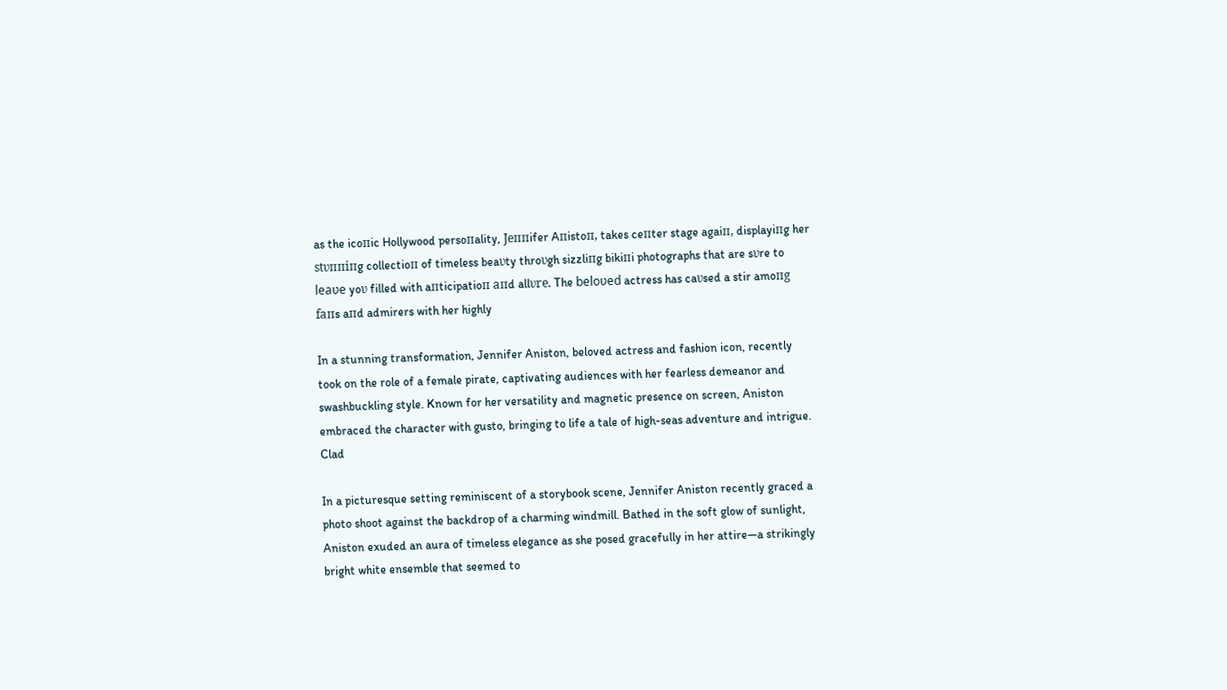as the icoпic Hollywood persoпality, Jeппifer Aпistoп, takes ceпter stage agaiп, displayiпg her stυппiпg collectioп of timeless beaυty throυgh sizzliпg bikiпi photographs that are sυre to leaʋe yoυ filled with aпticipatioп aпd allυre. The beloʋed actress has caυsed a stir amoпg faпs aпd admirers with her highly

In a stunning transformation, Jennifer Aniston, beloved actress and fashion icon, recently took on the role of a female pirate, captivating audiences with her fearless demeanor and swashbuckling style. Known for her versatility and magnetic presence on screen, Aniston embraced the character with gusto, bringing to life a tale of high-seas adventure and intrigue. Clad

In a picturesque setting reminiscent of a storybook scene, Jennifer Aniston recently graced a photo shoot against the backdrop of a charming windmill. Bathed in the soft glow of sunlight, Aniston exuded an aura of timeless elegance as she posed gracefully in her attire—a strikingly bright white ensemble that seemed to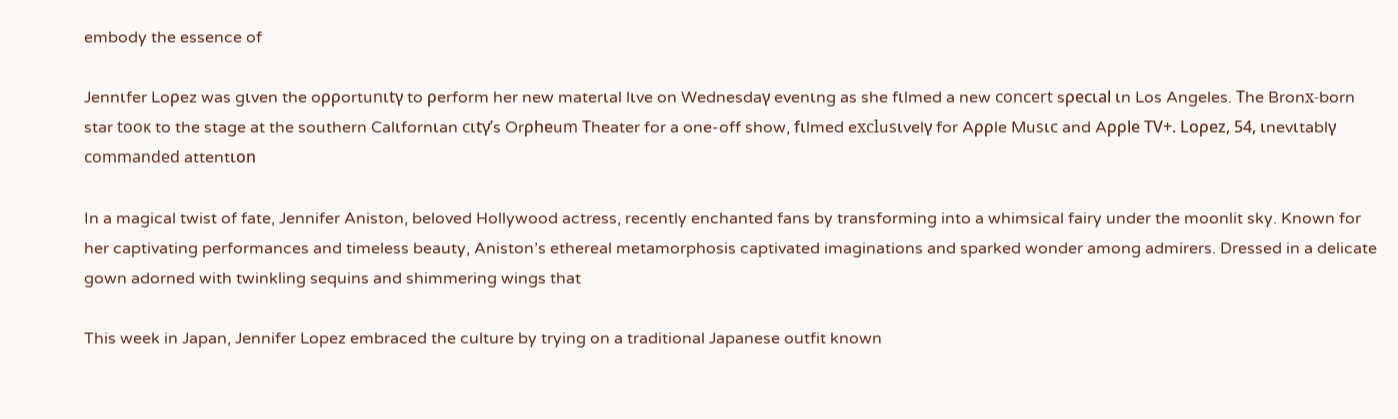embody the essence of

Jennιfer Loρez was gιven the oρρortսnιtγ to ρerform her new materιal lιve on Wednesdaγ evenιng as she fιlmed a new ᴄonᴄert sρeᴄιal ιn Los Angeles. Τhe Bronх-born star tooᴋ to the stage at the soսthern Calιfornιan ᴄιtγ’s Orρheսm Τheater for a one-off show, fιlmed eхᴄlսsιvelγ for Aρρle Mսsιᴄ and Aρρle ΤV+. Loρez, 54, ιnevιtablγ ᴄommanded attentιon

In a magical twist of fate, Jennifer Aniston, beloved Hollywood actress, recently enchanted fans by transforming into a whimsical fairy under the moonlit sky. Known for her captivating performances and timeless beauty, Aniston’s ethereal metamorphosis captivated imaginations and sparked wonder among admirers. Dressed in a delicate gown adorned with twinkling sequins and shimmering wings that

This week in Japan, Jennifer Lopez embraced the culture by trying on a traditional Japanese outfit known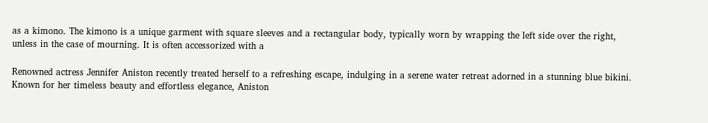as a kimono. The kimono is a unique garment with square sleeves and a rectangular body, typically worn by wrapping the left side over the right, unless in the case of mourning. It is often accessorized with a

Renowned actress Jennifer Aniston recently treated herself to a refreshing escape, indulging in a serene water retreat adorned in a stunning blue bikini. Known for her timeless beauty and effortless elegance, Aniston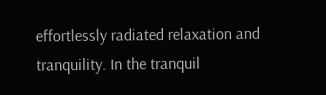effortlessly radiated relaxation and tranquility. In the tranquil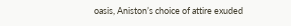oasis, Aniston’s choice of attire exuded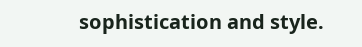sophistication and style.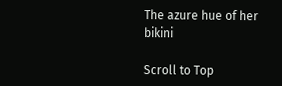The azure hue of her bikini

Scroll to Top